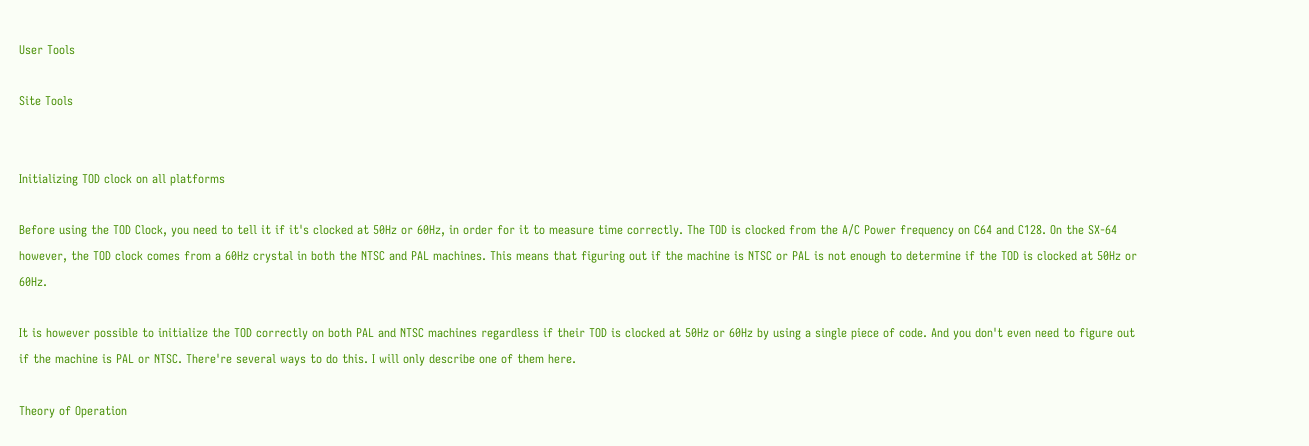User Tools

Site Tools


Initializing TOD clock on all platforms

Before using the TOD Clock, you need to tell it if it's clocked at 50Hz or 60Hz, in order for it to measure time correctly. The TOD is clocked from the A/C Power frequency on C64 and C128. On the SX-64 however, the TOD clock comes from a 60Hz crystal in both the NTSC and PAL machines. This means that figuring out if the machine is NTSC or PAL is not enough to determine if the TOD is clocked at 50Hz or 60Hz.

It is however possible to initialize the TOD correctly on both PAL and NTSC machines regardless if their TOD is clocked at 50Hz or 60Hz by using a single piece of code. And you don't even need to figure out if the machine is PAL or NTSC. There're several ways to do this. I will only describe one of them here.

Theory of Operation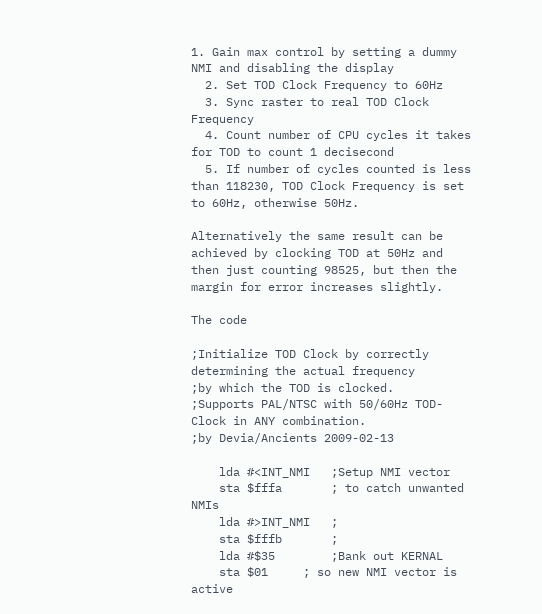1. Gain max control by setting a dummy NMI and disabling the display
  2. Set TOD Clock Frequency to 60Hz
  3. Sync raster to real TOD Clock Frequency
  4. Count number of CPU cycles it takes for TOD to count 1 decisecond
  5. If number of cycles counted is less than 118230, TOD Clock Frequency is set to 60Hz, otherwise 50Hz.

Alternatively the same result can be achieved by clocking TOD at 50Hz and then just counting 98525, but then the margin for error increases slightly.

The code

;Initialize TOD Clock by correctly determining the actual frequency
;by which the TOD is clocked.
;Supports PAL/NTSC with 50/60Hz TOD-Clock in ANY combination.
;by Devia/Ancients 2009-02-13

    lda #<INT_NMI   ;Setup NMI vector
    sta $fffa       ; to catch unwanted NMIs
    lda #>INT_NMI   ;
    sta $fffb       ;
    lda #$35        ;Bank out KERNAL
    sta $01     ; so new NMI vector is active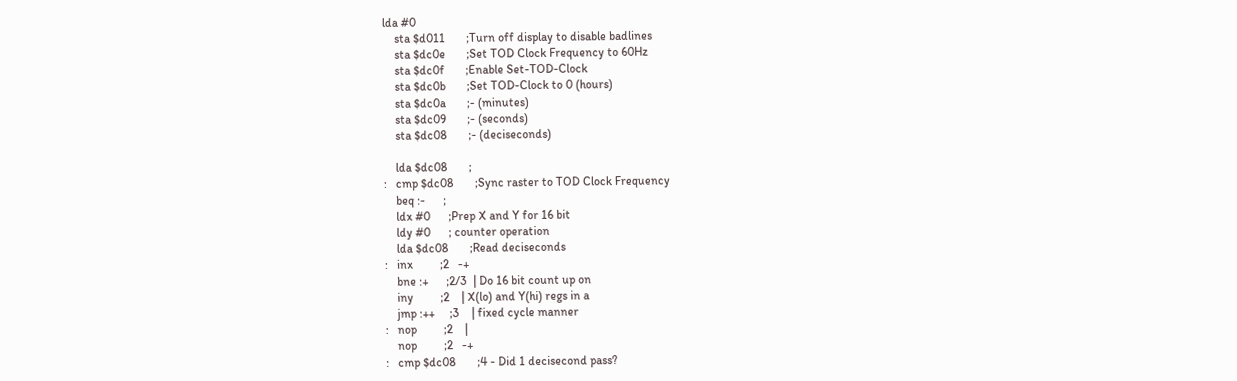lda #0
    sta $d011       ;Turn off display to disable badlines
    sta $dc0e       ;Set TOD Clock Frequency to 60Hz
    sta $dc0f       ;Enable Set-TOD-Clock
    sta $dc0b       ;Set TOD-Clock to 0 (hours)
    sta $dc0a       ;- (minutes)
    sta $dc09       ;- (seconds)
    sta $dc08       ;- (deciseconds)

    lda $dc08       ;
:   cmp $dc08       ;Sync raster to TOD Clock Frequency
    beq :-      ;
    ldx #0      ;Prep X and Y for 16 bit
    ldy #0      ; counter operation
    lda $dc08       ;Read deciseconds
:   inx         ;2   -+
    bne :+      ;2/3  | Do 16 bit count up on
    iny         ;2    | X(lo) and Y(hi) regs in a
    jmp :++     ;3    | fixed cycle manner
:   nop         ;2    |
    nop         ;2   -+
:   cmp $dc08       ;4 - Did 1 decisecond pass?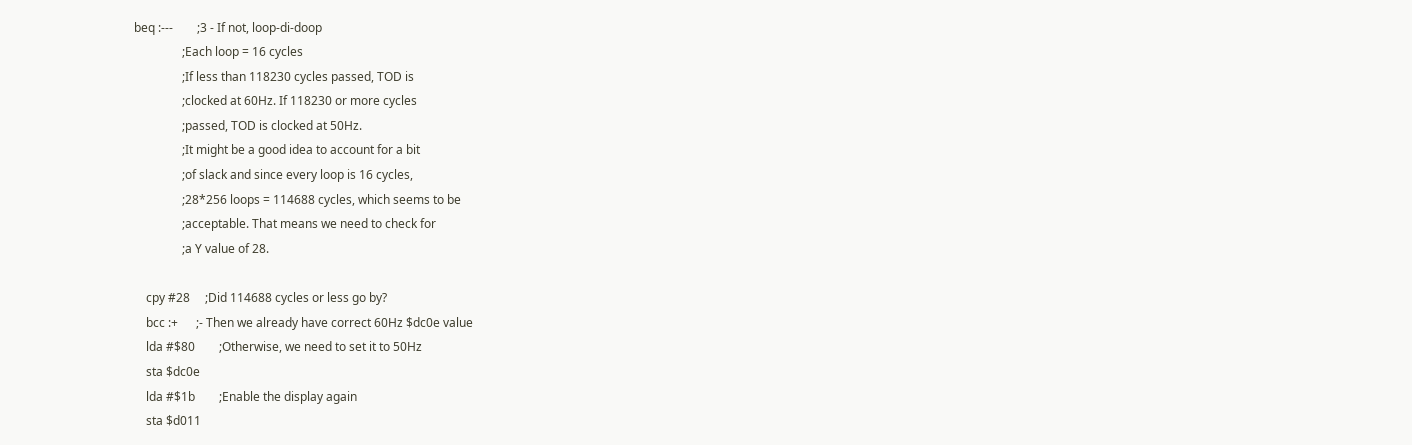beq :---        ;3 - If not, loop-di-doop
                ;Each loop = 16 cycles
                ;If less than 118230 cycles passed, TOD is
                ;clocked at 60Hz. If 118230 or more cycles
                ;passed, TOD is clocked at 50Hz.
                ;It might be a good idea to account for a bit
                ;of slack and since every loop is 16 cycles,
                ;28*256 loops = 114688 cycles, which seems to be
                ;acceptable. That means we need to check for
                ;a Y value of 28.

    cpy #28     ;Did 114688 cycles or less go by?
    bcc :+      ;- Then we already have correct 60Hz $dc0e value
    lda #$80        ;Otherwise, we need to set it to 50Hz
    sta $dc0e
    lda #$1b        ;Enable the display again
    sta $d011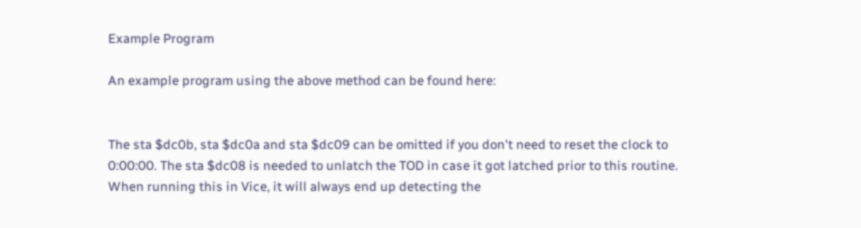Example Program

An example program using the above method can be found here:


The sta $dc0b, sta $dc0a and sta $dc09 can be omitted if you don't need to reset the clock to 0:00:00. The sta $dc08 is needed to unlatch the TOD in case it got latched prior to this routine. When running this in Vice, it will always end up detecting the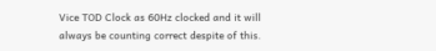Vice TOD Clock as 60Hz clocked and it will always be counting correct despite of this.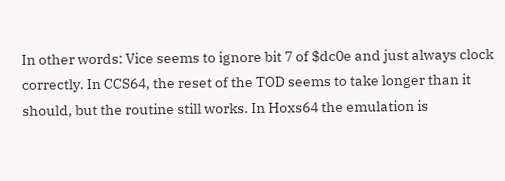In other words: Vice seems to ignore bit 7 of $dc0e and just always clock correctly. In CCS64, the reset of the TOD seems to take longer than it should, but the routine still works. In Hoxs64 the emulation is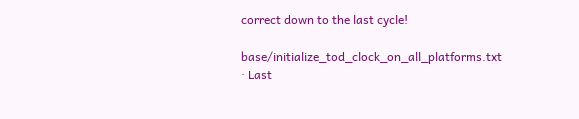correct down to the last cycle!

base/initialize_tod_clock_on_all_platforms.txt · Last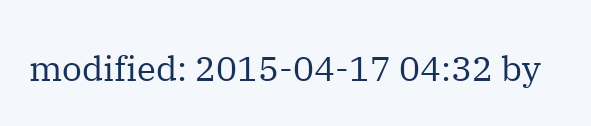modified: 2015-04-17 04:32 by